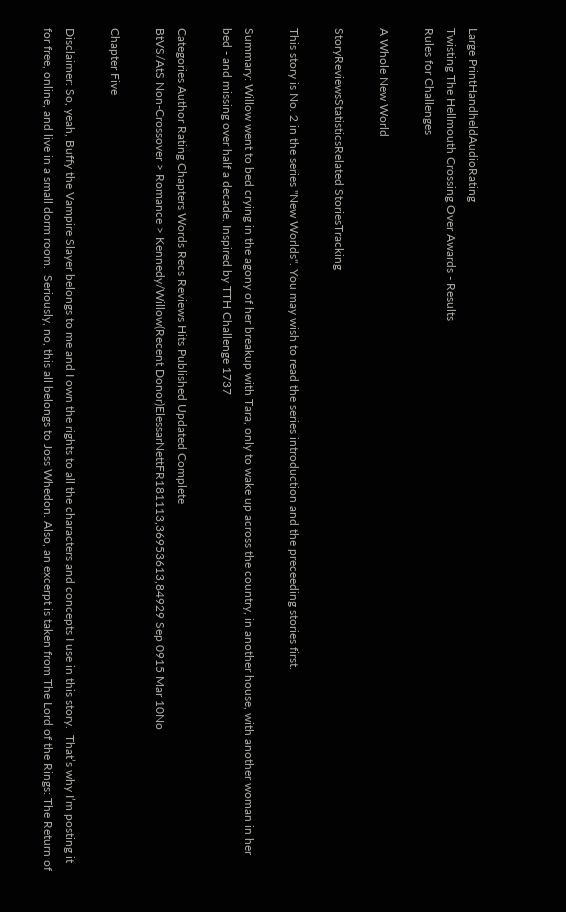Large PrintHandheldAudioRating
Twisting The Hellmouth Crossing Over Awards - Results
Rules for Challenges

A Whole New World

StoryReviewsStatisticsRelated StoriesTracking

This story is No. 2 in the series "New Worlds". You may wish to read the series introduction and the preceeding stories first.

Summary: Willow went to bed crying in the agony of her breakup with Tara, only to wake up across the country, in another house, with another woman in her bed - and missing over half a decade. Inspired by TTH Challenge 1737

Categories Author Rating Chapters Words Recs Reviews Hits Published Updated Complete
BtVS/AtS Non-Crossover > Romance > Kennedy/Willow(Recent Donor)ElessarNettFR181113,36953613,84929 Sep 0915 Mar 10No

Chapter Five

Disclaimer: So, yeah, Buffy the Vampire Slayer belongs to me and I own the rights to all the characters and concepts I use in this story.  That’s why I’m posting it for free, online, and live in a small dorm room.  Seriously, no, this all belongs to Joss Whedon. Also, an excerpt is taken from The Lord of the Rings: The Return of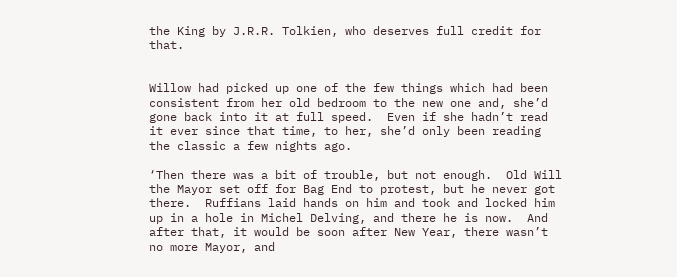the King by J.R.R. Tolkien, who deserves full credit for that.


Willow had picked up one of the few things which had been consistent from her old bedroom to the new one and, she’d gone back into it at full speed.  Even if she hadn’t read it ever since that time, to her, she’d only been reading the classic a few nights ago.

‘Then there was a bit of trouble, but not enough.  Old Will the Mayor set off for Bag End to protest, but he never got there.  Ruffians laid hands on him and took and locked him up in a hole in Michel Delving, and there he is now.  And after that, it would be soon after New Year, there wasn’t no more Mayor, and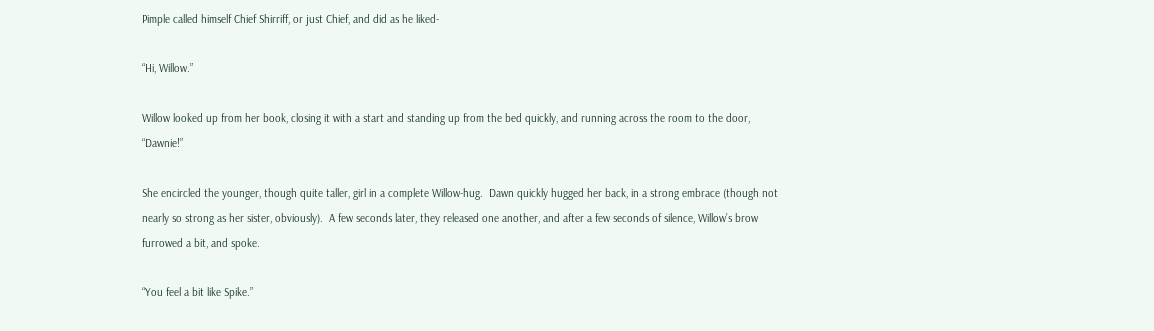Pimple called himself Chief Shirriff, or just Chief, and did as he liked-

“Hi, Willow.”

Willow looked up from her book, closing it with a start and standing up from the bed quickly, and running across the room to the door, “Dawnie!”

She encircled the younger, though quite taller, girl in a complete Willow-hug.  Dawn quickly hugged her back, in a strong embrace (though not nearly so strong as her sister, obviously).  A few seconds later, they released one another, and after a few seconds of silence, Willow’s brow furrowed a bit, and spoke.

“You feel a bit like Spike.”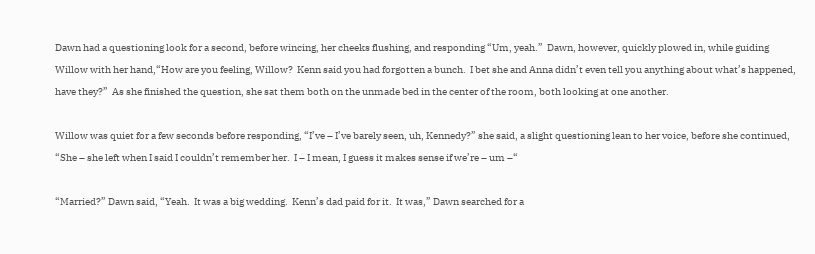Dawn had a questioning look for a second, before wincing, her cheeks flushing, and responding “Um, yeah.”  Dawn, however, quickly plowed in, while guiding Willow with her hand,“How are you feeling, Willow?  Kenn said you had forgotten a bunch.  I bet she and Anna didn’t even tell you anything about what’s happened, have they?”  As she finished the question, she sat them both on the unmade bed in the center of the room, both looking at one another.

Willow was quiet for a few seconds before responding, “I’ve – I’ve barely seen, uh, Kennedy?” she said, a slight questioning lean to her voice, before she continued, “She – she left when I said I couldn’t remember her.  I – I mean, I guess it makes sense if we’re – um –“

“Married?” Dawn said, “Yeah.  It was a big wedding.  Kenn’s dad paid for it.  It was,” Dawn searched for a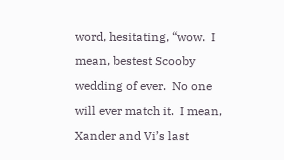word, hesitating, “wow.  I mean, bestest Scooby wedding of ever.  No one will ever match it.  I mean,  Xander and Vi’s last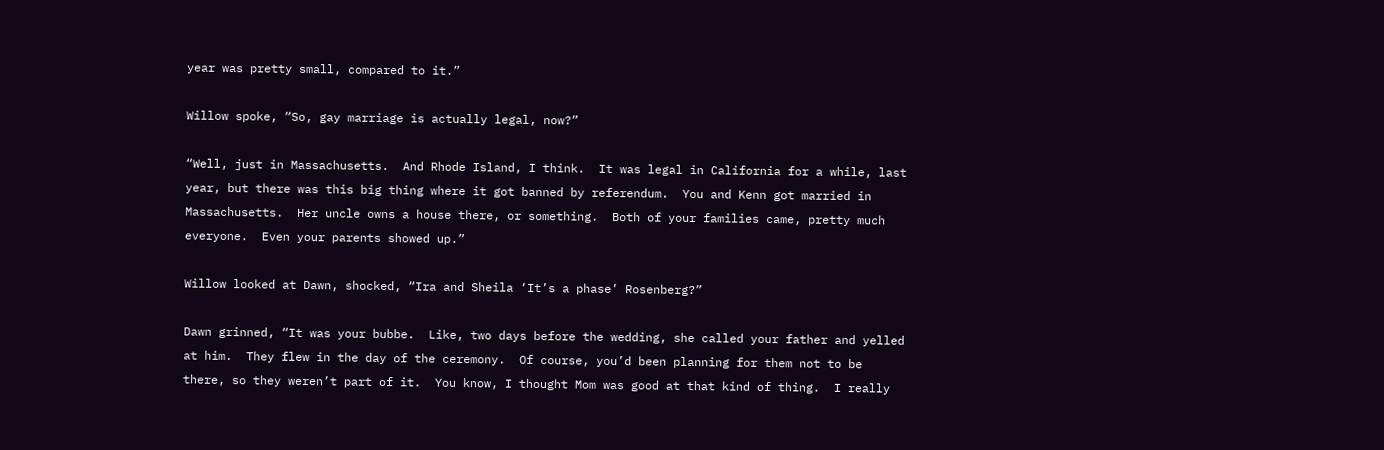year was pretty small, compared to it.”

Willow spoke, “So, gay marriage is actually legal, now?”

“Well, just in Massachusetts.  And Rhode Island, I think.  It was legal in California for a while, last year, but there was this big thing where it got banned by referendum.  You and Kenn got married in Massachusetts.  Her uncle owns a house there, or something.  Both of your families came, pretty much everyone.  Even your parents showed up.”

Willow looked at Dawn, shocked, “Ira and Sheila ‘It’s a phase’ Rosenberg?”

Dawn grinned, “It was your bubbe.  Like, two days before the wedding, she called your father and yelled at him.  They flew in the day of the ceremony.  Of course, you’d been planning for them not to be there, so they weren’t part of it.  You know, I thought Mom was good at that kind of thing.  I really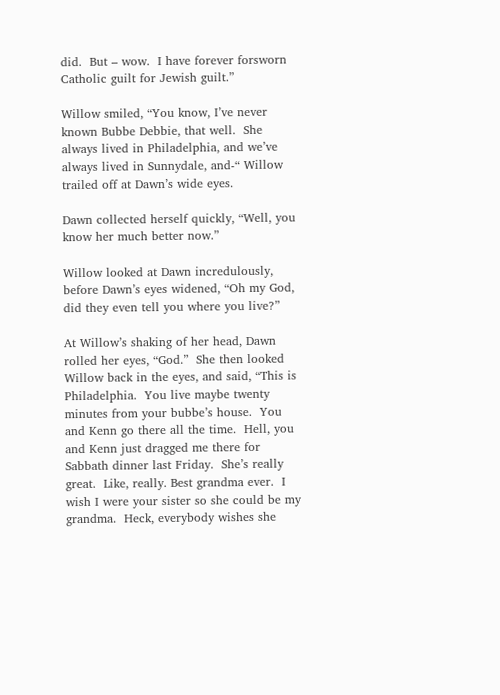did.  But – wow.  I have forever forsworn Catholic guilt for Jewish guilt.”

Willow smiled, “You know, I’ve never known Bubbe Debbie, that well.  She always lived in Philadelphia, and we’ve always lived in Sunnydale, and-“ Willow trailed off at Dawn’s wide eyes.

Dawn collected herself quickly, “Well, you know her much better now.”

Willow looked at Dawn incredulously, before Dawn’s eyes widened, “Oh my God, did they even tell you where you live?”

At Willow’s shaking of her head, Dawn rolled her eyes, “God.”  She then looked Willow back in the eyes, and said, “This is Philadelphia.  You live maybe twenty minutes from your bubbe’s house.  You and Kenn go there all the time.  Hell, you and Kenn just dragged me there for Sabbath dinner last Friday.  She’s really great.  Like, really. Best grandma ever.  I wish I were your sister so she could be my grandma.  Heck, everybody wishes she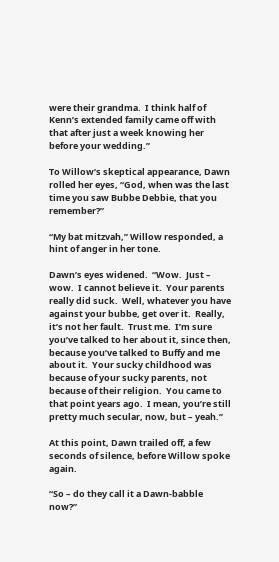were their grandma.  I think half of Kenn’s extended family came off with that after just a week knowing her before your wedding.”

To Willow’s skeptical appearance, Dawn rolled her eyes, “God, when was the last time you saw Bubbe Debbie, that you remember?”

“My bat mitzvah,” Willow responded, a hint of anger in her tone.

Dawn’s eyes widened.  “Wow.  Just – wow.  I cannot believe it.  Your parents really did suck.  Well, whatever you have against your bubbe, get over it.  Really, it’s not her fault.  Trust me.  I’m sure you’ve talked to her about it, since then, because you’ve talked to Buffy and me about it.  Your sucky childhood was because of your sucky parents, not because of their religion.  You came to that point years ago.  I mean, you’re still pretty much secular, now, but – yeah.”

At this point, Dawn trailed off, a few seconds of silence, before Willow spoke again.

“So – do they call it a Dawn-babble now?”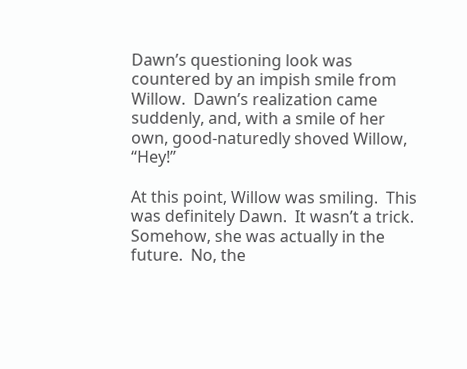Dawn’s questioning look was countered by an impish smile from Willow.  Dawn’s realization came suddenly, and, with a smile of her own, good-naturedly shoved Willow, “Hey!”

At this point, Willow was smiling.  This was definitely Dawn.  It wasn’t a trick.  Somehow, she was actually in the future.  No, the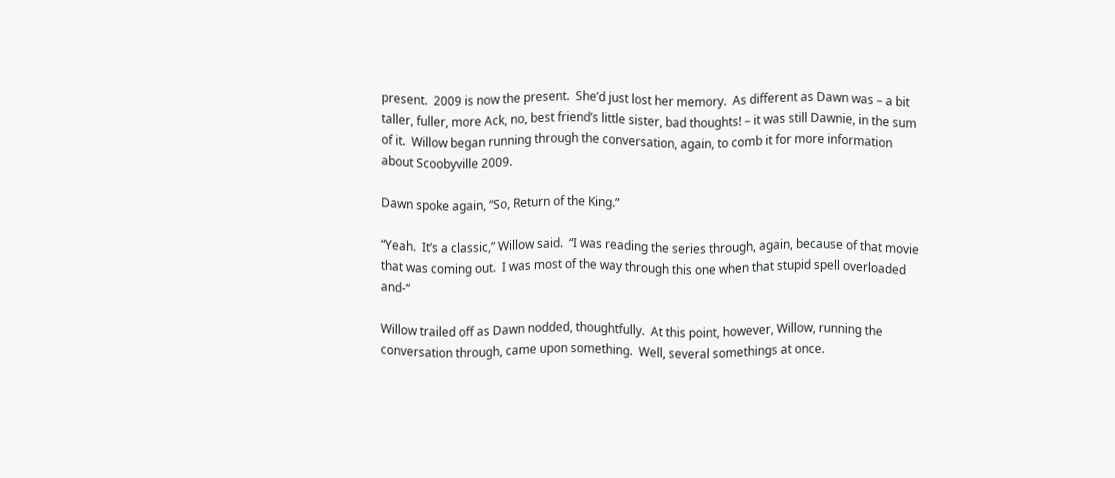present.  2009 is now the present.  She’d just lost her memory.  As different as Dawn was – a bit taller, fuller, more Ack, no, best friend’s little sister, bad thoughts! – it was still Dawnie, in the sum of it.  Willow began running through the conversation, again, to comb it for more information about Scoobyville 2009.

Dawn spoke again, “So, Return of the King.”

“Yeah.  It’s a classic,” Willow said.  “I was reading the series through, again, because of that movie that was coming out.  I was most of the way through this one when that stupid spell overloaded and-“

Willow trailed off as Dawn nodded, thoughtfully.  At this point, however, Willow, running the conversation through, came upon something.  Well, several somethings at once.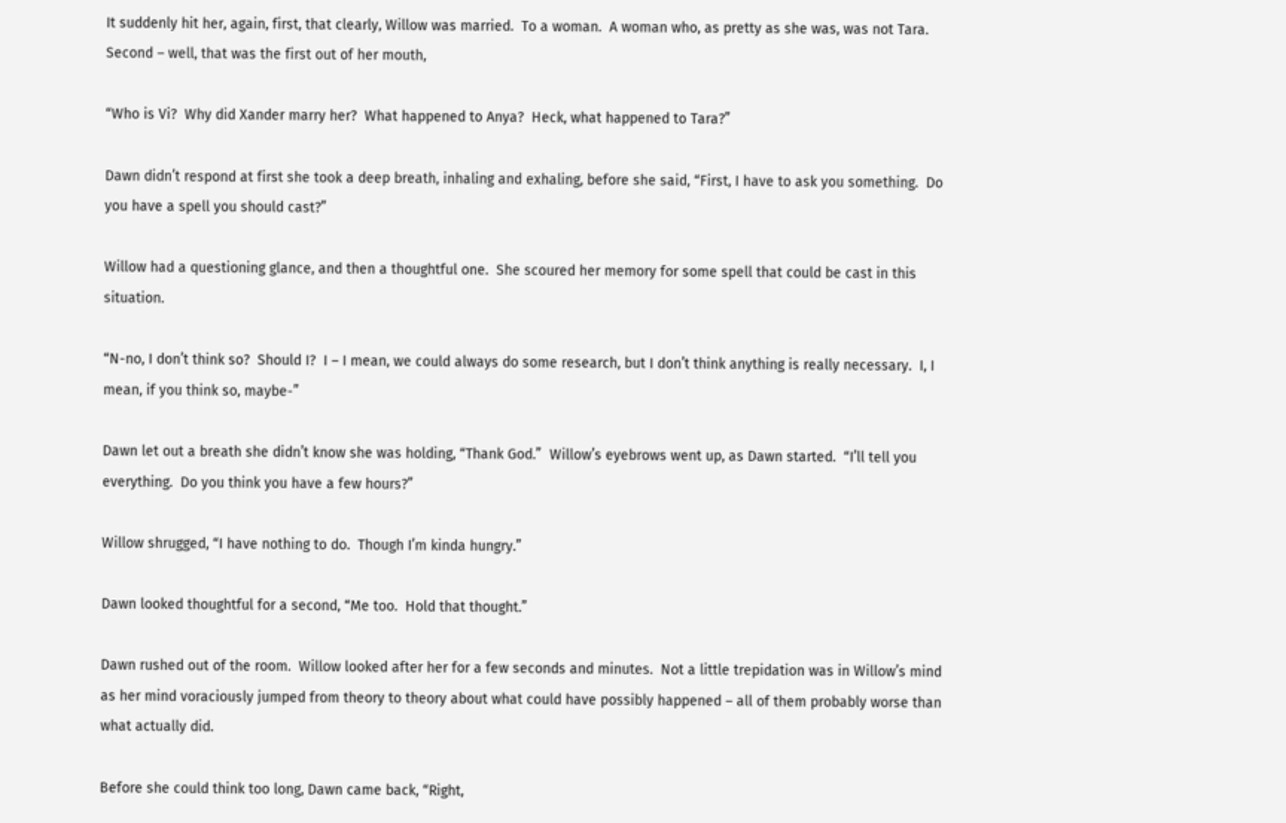It suddenly hit her, again, first, that clearly, Willow was married.  To a woman.  A woman who, as pretty as she was, was not Tara.  Second – well, that was the first out of her mouth,

“Who is Vi?  Why did Xander marry her?  What happened to Anya?  Heck, what happened to Tara?”

Dawn didn’t respond at first she took a deep breath, inhaling and exhaling, before she said, “First, I have to ask you something.  Do you have a spell you should cast?”

Willow had a questioning glance, and then a thoughtful one.  She scoured her memory for some spell that could be cast in this situation.

“N-no, I don’t think so?  Should I?  I – I mean, we could always do some research, but I don’t think anything is really necessary.  I, I mean, if you think so, maybe-”

Dawn let out a breath she didn’t know she was holding, “Thank God.”  Willow’s eyebrows went up, as Dawn started.  “I’ll tell you everything.  Do you think you have a few hours?”

Willow shrugged, “I have nothing to do.  Though I’m kinda hungry.”

Dawn looked thoughtful for a second, “Me too.  Hold that thought.”

Dawn rushed out of the room.  Willow looked after her for a few seconds and minutes.  Not a little trepidation was in Willow’s mind as her mind voraciously jumped from theory to theory about what could have possibly happened – all of them probably worse than what actually did.

Before she could think too long, Dawn came back, “Right,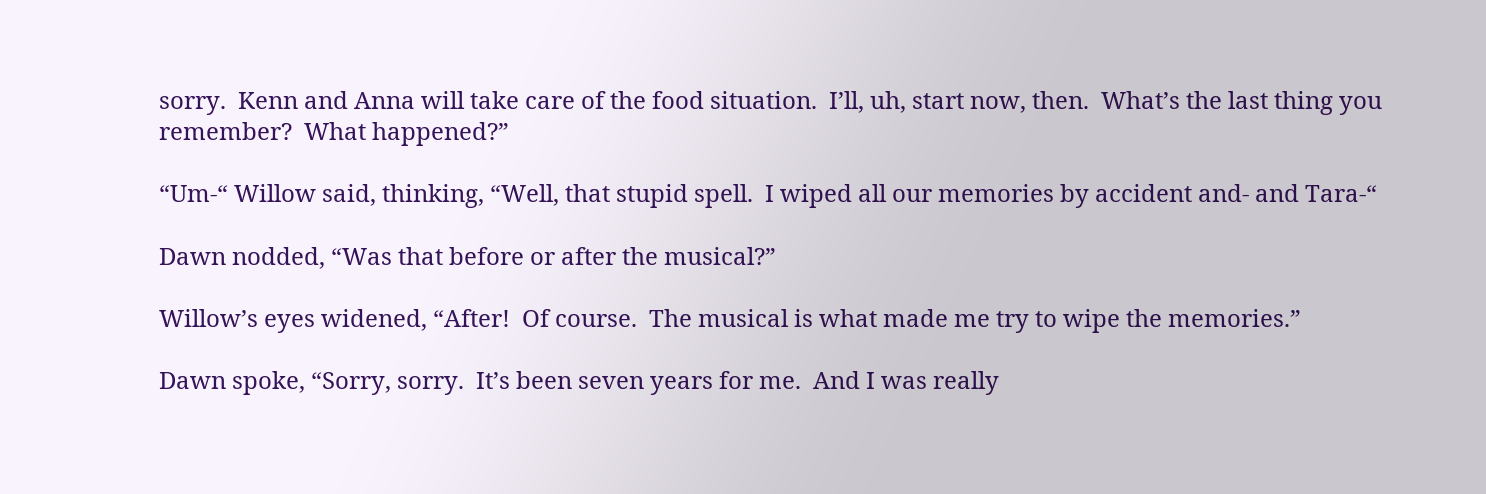sorry.  Kenn and Anna will take care of the food situation.  I’ll, uh, start now, then.  What’s the last thing you remember?  What happened?”

“Um-“ Willow said, thinking, “Well, that stupid spell.  I wiped all our memories by accident and- and Tara-“

Dawn nodded, “Was that before or after the musical?”

Willow’s eyes widened, “After!  Of course.  The musical is what made me try to wipe the memories.”

Dawn spoke, “Sorry, sorry.  It’s been seven years for me.  And I was really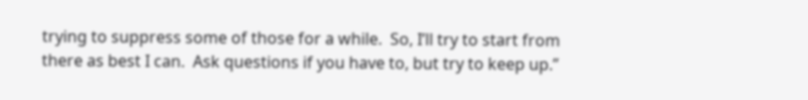trying to suppress some of those for a while.  So, I’ll try to start from there as best I can.  Ask questions if you have to, but try to keep up.”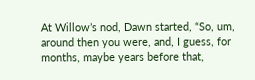At Willow’s nod, Dawn started, “So, um, around then you were, and, I guess, for months, maybe years before that,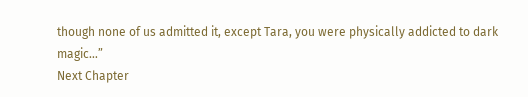though none of us admitted it, except Tara, you were physically addicted to dark magic…”
Next Chapter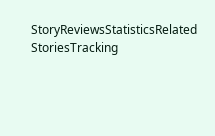StoryReviewsStatisticsRelated StoriesTracking